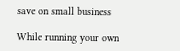save on small business

While running your own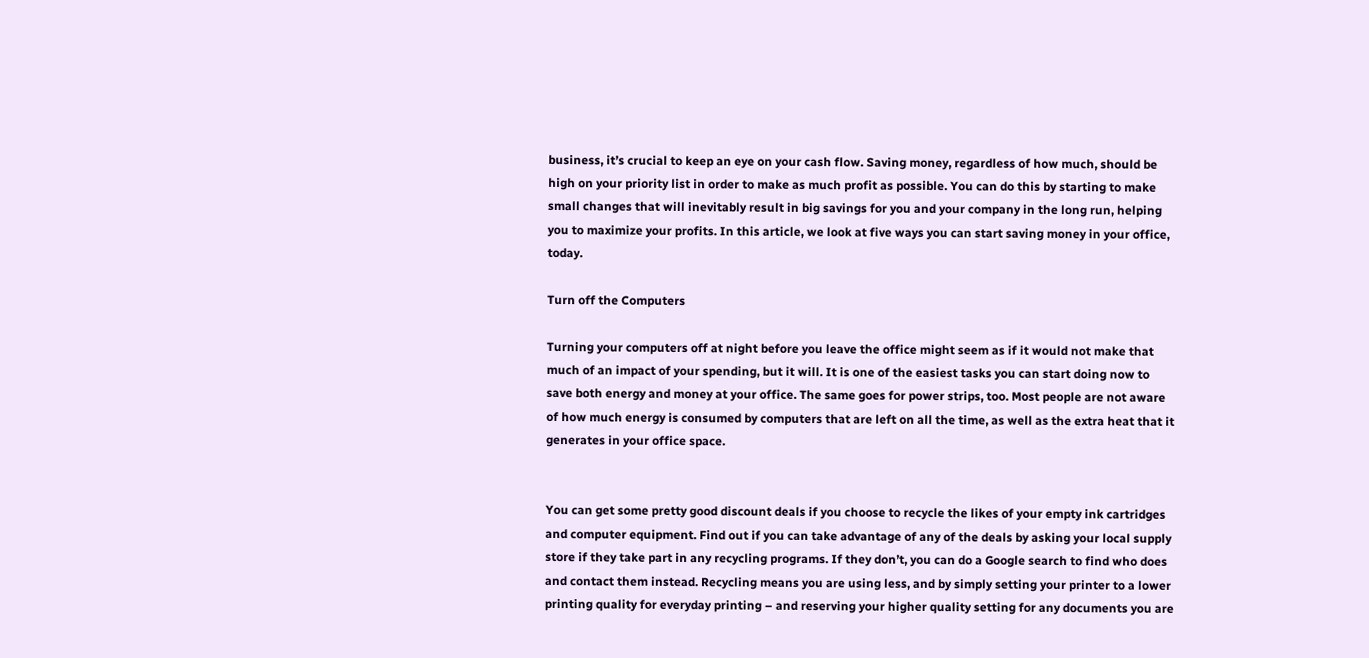business, it’s crucial to keep an eye on your cash flow. Saving money, regardless of how much, should be high on your priority list in order to make as much profit as possible. You can do this by starting to make small changes that will inevitably result in big savings for you and your company in the long run, helping you to maximize your profits. In this article, we look at five ways you can start saving money in your office, today.

Turn off the Computers

Turning your computers off at night before you leave the office might seem as if it would not make that much of an impact of your spending, but it will. It is one of the easiest tasks you can start doing now to save both energy and money at your office. The same goes for power strips, too. Most people are not aware of how much energy is consumed by computers that are left on all the time, as well as the extra heat that it generates in your office space.


You can get some pretty good discount deals if you choose to recycle the likes of your empty ink cartridges and computer equipment. Find out if you can take advantage of any of the deals by asking your local supply store if they take part in any recycling programs. If they don’t, you can do a Google search to find who does and contact them instead. Recycling means you are using less, and by simply setting your printer to a lower printing quality for everyday printing – and reserving your higher quality setting for any documents you are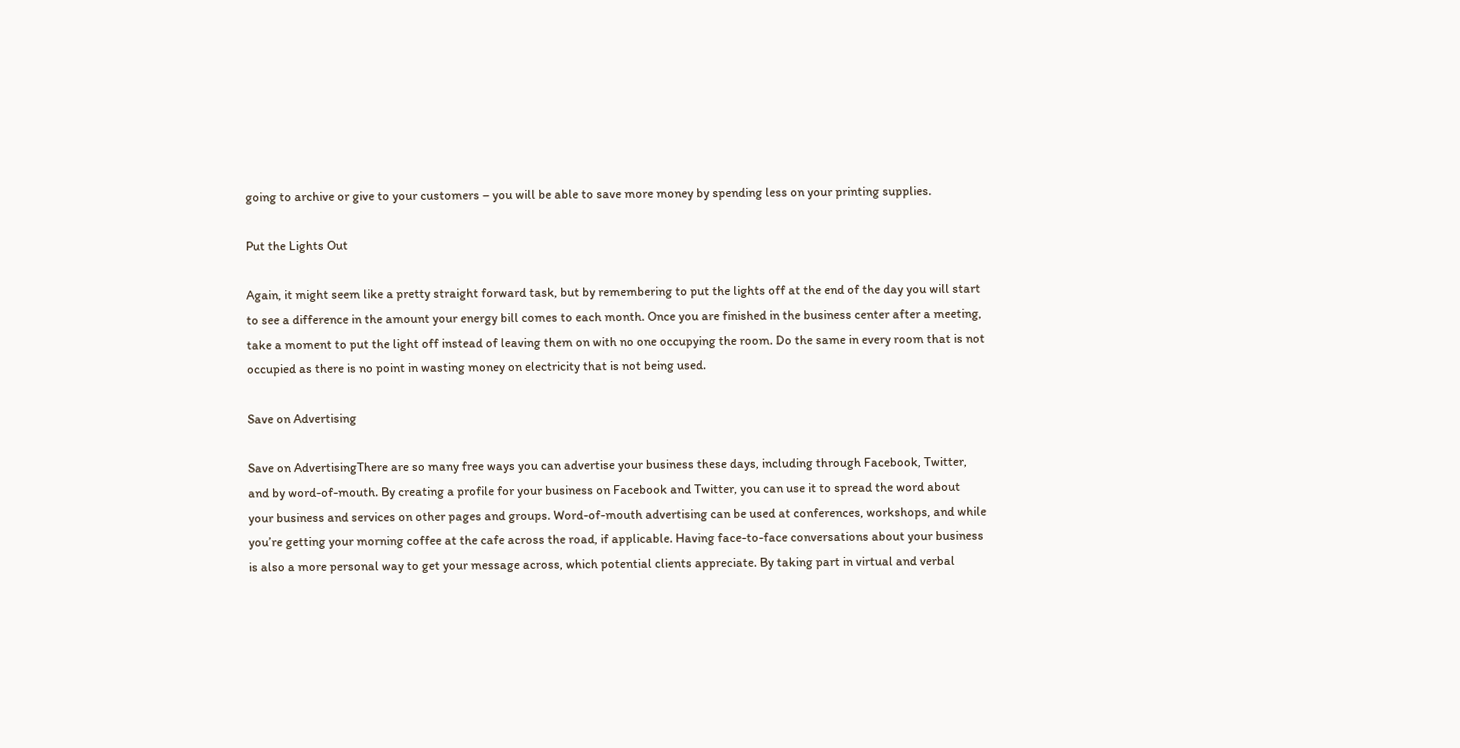going to archive or give to your customers – you will be able to save more money by spending less on your printing supplies.

Put the Lights Out

Again, it might seem like a pretty straight forward task, but by remembering to put the lights off at the end of the day you will start to see a difference in the amount your energy bill comes to each month. Once you are finished in the business center after a meeting, take a moment to put the light off instead of leaving them on with no one occupying the room. Do the same in every room that is not occupied as there is no point in wasting money on electricity that is not being used.

Save on Advertising

Save on AdvertisingThere are so many free ways you can advertise your business these days, including through Facebook, Twitter, and by word-of-mouth. By creating a profile for your business on Facebook and Twitter, you can use it to spread the word about your business and services on other pages and groups. Word-of-mouth advertising can be used at conferences, workshops, and while you’re getting your morning coffee at the cafe across the road, if applicable. Having face-to-face conversations about your business is also a more personal way to get your message across, which potential clients appreciate. By taking part in virtual and verbal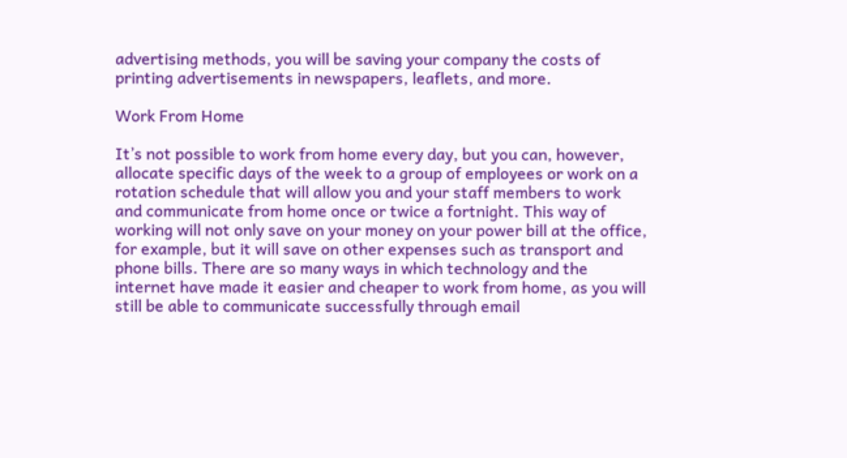advertising methods, you will be saving your company the costs of printing advertisements in newspapers, leaflets, and more.

Work From Home

It’s not possible to work from home every day, but you can, however, allocate specific days of the week to a group of employees or work on a rotation schedule that will allow you and your staff members to work and communicate from home once or twice a fortnight. This way of working will not only save on your money on your power bill at the office, for example, but it will save on other expenses such as transport and phone bills. There are so many ways in which technology and the internet have made it easier and cheaper to work from home, as you will still be able to communicate successfully through email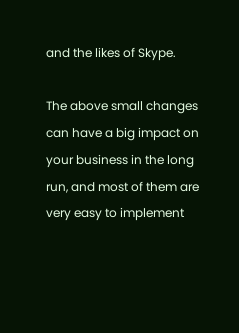and the likes of Skype.

The above small changes can have a big impact on your business in the long run, and most of them are very easy to implement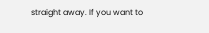straight away. If you want to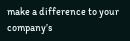make a difference to your company’s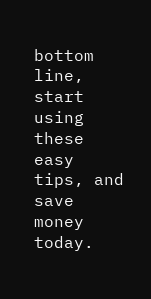bottom line, start using these easy tips, and save money today.